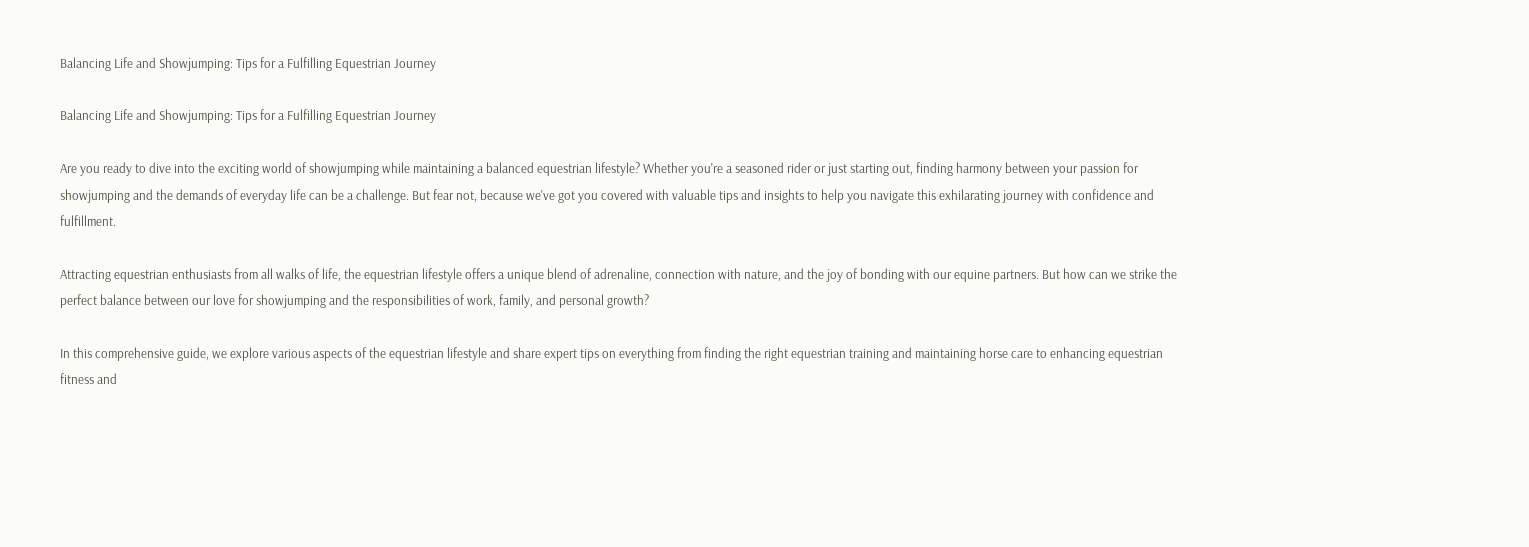Balancing Life and Showjumping: Tips for a Fulfilling Equestrian Journey

Balancing Life and Showjumping: Tips for a Fulfilling Equestrian Journey

Are you ready to dive into the exciting world of showjumping while maintaining a balanced equestrian lifestyle? Whether you're a seasoned rider or just starting out, finding harmony between your passion for showjumping and the demands of everyday life can be a challenge. But fear not, because we've got you covered with valuable tips and insights to help you navigate this exhilarating journey with confidence and fulfillment.

Attracting equestrian enthusiasts from all walks of life, the equestrian lifestyle offers a unique blend of adrenaline, connection with nature, and the joy of bonding with our equine partners. But how can we strike the perfect balance between our love for showjumping and the responsibilities of work, family, and personal growth?

In this comprehensive guide, we explore various aspects of the equestrian lifestyle and share expert tips on everything from finding the right equestrian training and maintaining horse care to enhancing equestrian fitness and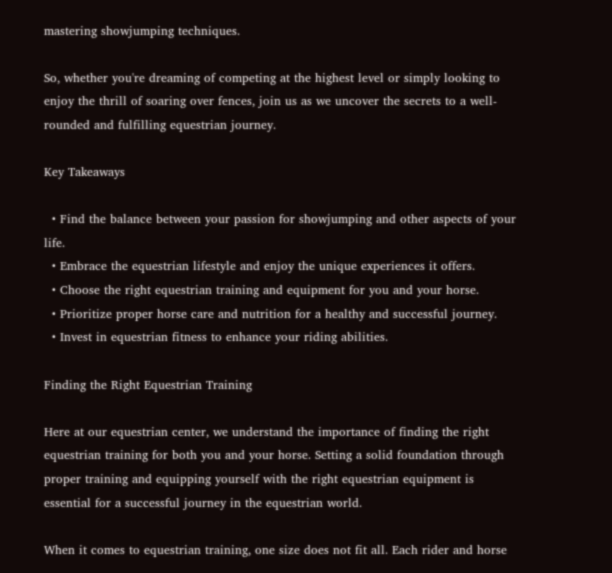mastering showjumping techniques.

So, whether you're dreaming of competing at the highest level or simply looking to enjoy the thrill of soaring over fences, join us as we uncover the secrets to a well-rounded and fulfilling equestrian journey.

Key Takeaways

  • Find the balance between your passion for showjumping and other aspects of your life.
  • Embrace the equestrian lifestyle and enjoy the unique experiences it offers.
  • Choose the right equestrian training and equipment for you and your horse.
  • Prioritize proper horse care and nutrition for a healthy and successful journey.
  • Invest in equestrian fitness to enhance your riding abilities.

Finding the Right Equestrian Training

Here at our equestrian center, we understand the importance of finding the right equestrian training for both you and your horse. Setting a solid foundation through proper training and equipping yourself with the right equestrian equipment is essential for a successful journey in the equestrian world.

When it comes to equestrian training, one size does not fit all. Each rider and horse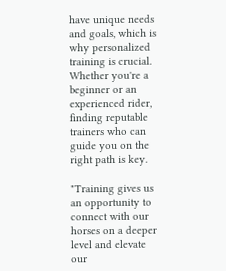have unique needs and goals, which is why personalized training is crucial. Whether you're a beginner or an experienced rider, finding reputable trainers who can guide you on the right path is key.

"Training gives us an opportunity to connect with our horses on a deeper level and elevate our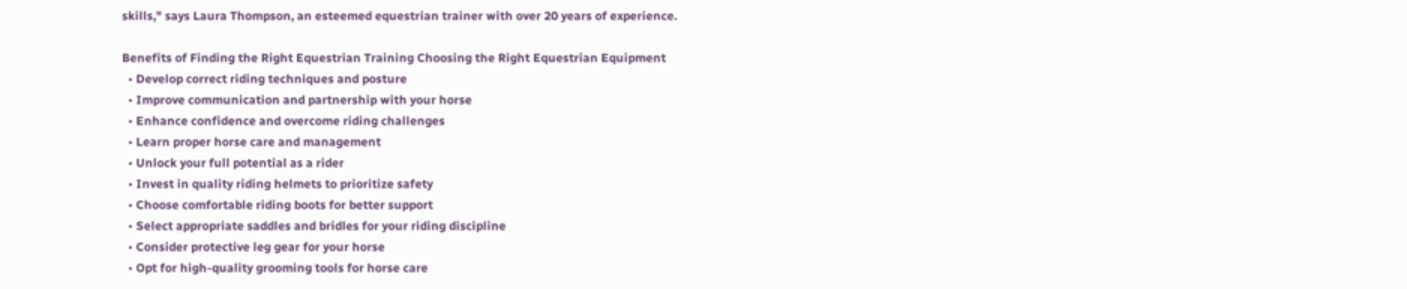skills," says Laura Thompson, an esteemed equestrian trainer with over 20 years of experience.

Benefits of Finding the Right Equestrian Training Choosing the Right Equestrian Equipment
  • Develop correct riding techniques and posture
  • Improve communication and partnership with your horse
  • Enhance confidence and overcome riding challenges
  • Learn proper horse care and management
  • Unlock your full potential as a rider
  • Invest in quality riding helmets to prioritize safety
  • Choose comfortable riding boots for better support
  • Select appropriate saddles and bridles for your riding discipline
  • Consider protective leg gear for your horse
  • Opt for high-quality grooming tools for horse care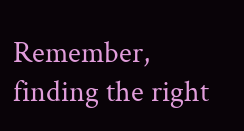Remember, finding the right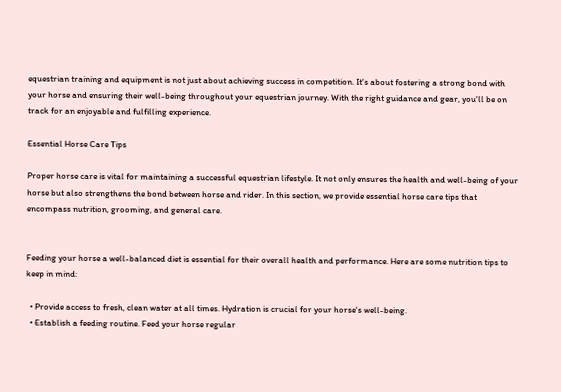equestrian training and equipment is not just about achieving success in competition. It's about fostering a strong bond with your horse and ensuring their well-being throughout your equestrian journey. With the right guidance and gear, you'll be on track for an enjoyable and fulfilling experience.

Essential Horse Care Tips

Proper horse care is vital for maintaining a successful equestrian lifestyle. It not only ensures the health and well-being of your horse but also strengthens the bond between horse and rider. In this section, we provide essential horse care tips that encompass nutrition, grooming, and general care.


Feeding your horse a well-balanced diet is essential for their overall health and performance. Here are some nutrition tips to keep in mind:

  • Provide access to fresh, clean water at all times. Hydration is crucial for your horse's well-being.
  • Establish a feeding routine. Feed your horse regular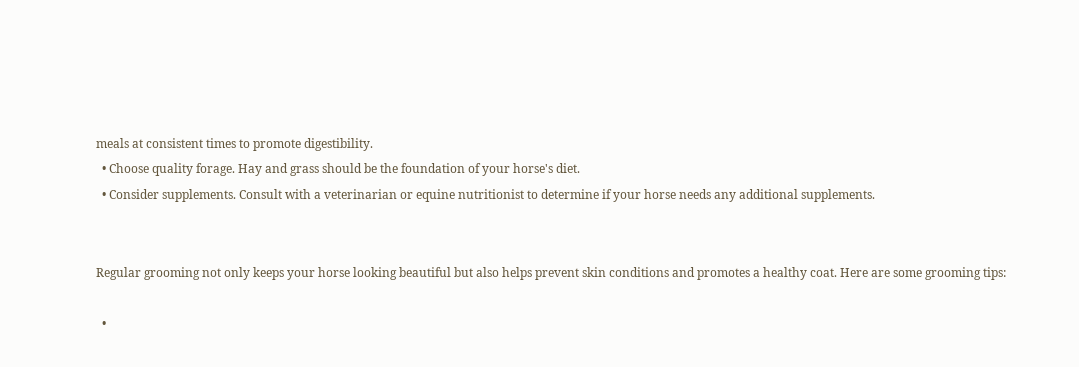meals at consistent times to promote digestibility.
  • Choose quality forage. Hay and grass should be the foundation of your horse's diet.
  • Consider supplements. Consult with a veterinarian or equine nutritionist to determine if your horse needs any additional supplements.


Regular grooming not only keeps your horse looking beautiful but also helps prevent skin conditions and promotes a healthy coat. Here are some grooming tips:

  •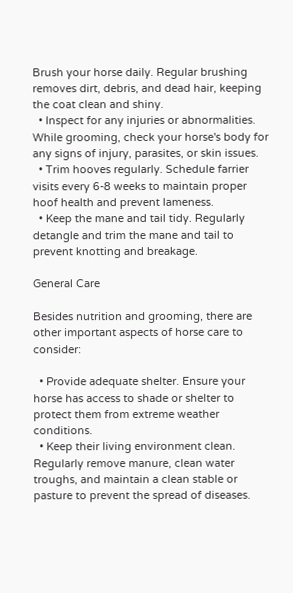Brush your horse daily. Regular brushing removes dirt, debris, and dead hair, keeping the coat clean and shiny.
  • Inspect for any injuries or abnormalities. While grooming, check your horse's body for any signs of injury, parasites, or skin issues.
  • Trim hooves regularly. Schedule farrier visits every 6-8 weeks to maintain proper hoof health and prevent lameness.
  • Keep the mane and tail tidy. Regularly detangle and trim the mane and tail to prevent knotting and breakage.

General Care

Besides nutrition and grooming, there are other important aspects of horse care to consider:

  • Provide adequate shelter. Ensure your horse has access to shade or shelter to protect them from extreme weather conditions.
  • Keep their living environment clean. Regularly remove manure, clean water troughs, and maintain a clean stable or pasture to prevent the spread of diseases.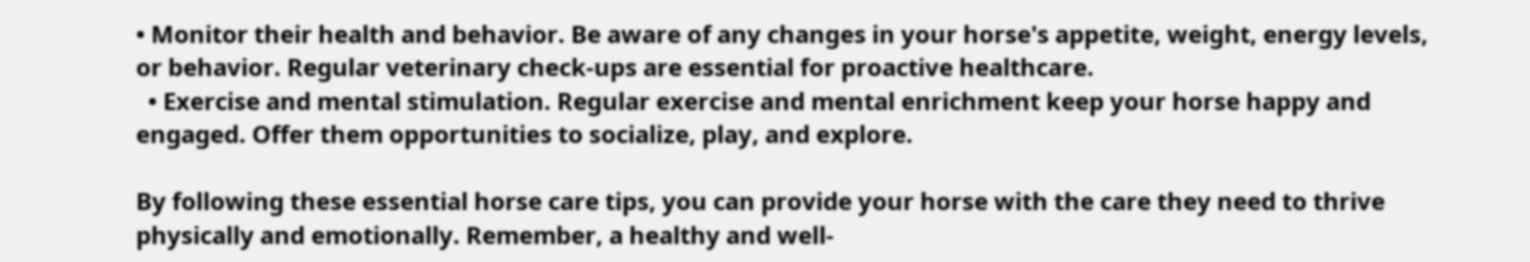• Monitor their health and behavior. Be aware of any changes in your horse's appetite, weight, energy levels, or behavior. Regular veterinary check-ups are essential for proactive healthcare.
  • Exercise and mental stimulation. Regular exercise and mental enrichment keep your horse happy and engaged. Offer them opportunities to socialize, play, and explore.

By following these essential horse care tips, you can provide your horse with the care they need to thrive physically and emotionally. Remember, a healthy and well-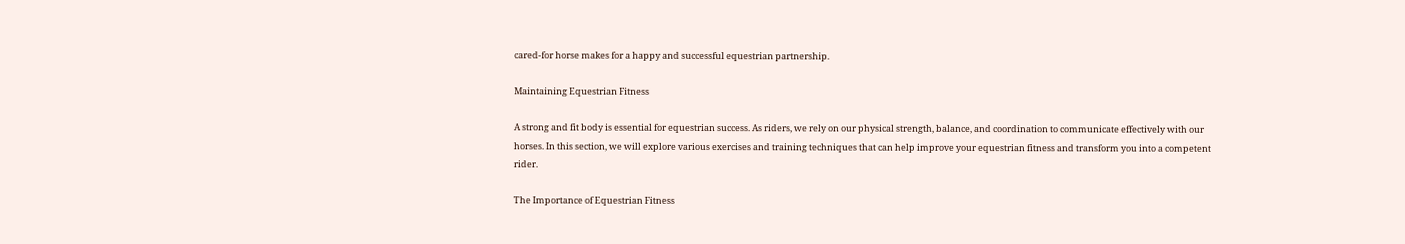cared-for horse makes for a happy and successful equestrian partnership.

Maintaining Equestrian Fitness

A strong and fit body is essential for equestrian success. As riders, we rely on our physical strength, balance, and coordination to communicate effectively with our horses. In this section, we will explore various exercises and training techniques that can help improve your equestrian fitness and transform you into a competent rider.

The Importance of Equestrian Fitness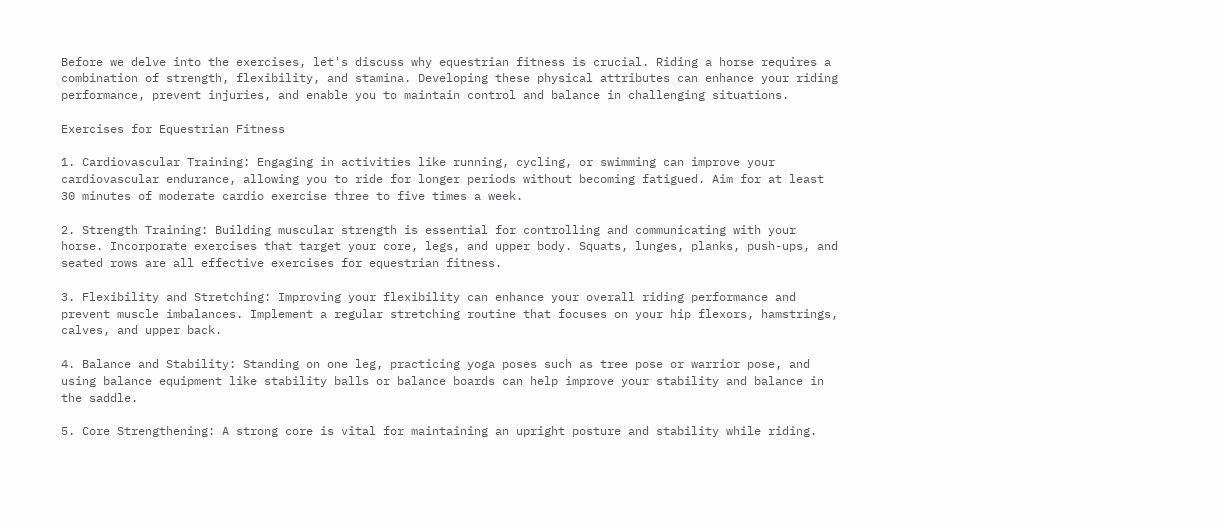Before we delve into the exercises, let's discuss why equestrian fitness is crucial. Riding a horse requires a combination of strength, flexibility, and stamina. Developing these physical attributes can enhance your riding performance, prevent injuries, and enable you to maintain control and balance in challenging situations.

Exercises for Equestrian Fitness

1. Cardiovascular Training: Engaging in activities like running, cycling, or swimming can improve your cardiovascular endurance, allowing you to ride for longer periods without becoming fatigued. Aim for at least 30 minutes of moderate cardio exercise three to five times a week.

2. Strength Training: Building muscular strength is essential for controlling and communicating with your horse. Incorporate exercises that target your core, legs, and upper body. Squats, lunges, planks, push-ups, and seated rows are all effective exercises for equestrian fitness.

3. Flexibility and Stretching: Improving your flexibility can enhance your overall riding performance and prevent muscle imbalances. Implement a regular stretching routine that focuses on your hip flexors, hamstrings, calves, and upper back.

4. Balance and Stability: Standing on one leg, practicing yoga poses such as tree pose or warrior pose, and using balance equipment like stability balls or balance boards can help improve your stability and balance in the saddle.

5. Core Strengthening: A strong core is vital for maintaining an upright posture and stability while riding.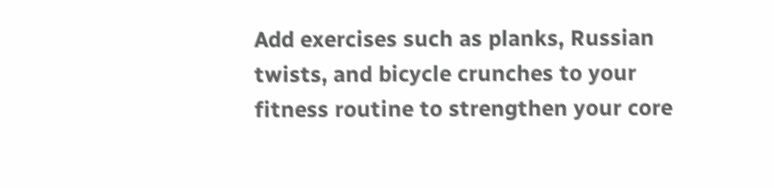Add exercises such as planks, Russian twists, and bicycle crunches to your fitness routine to strengthen your core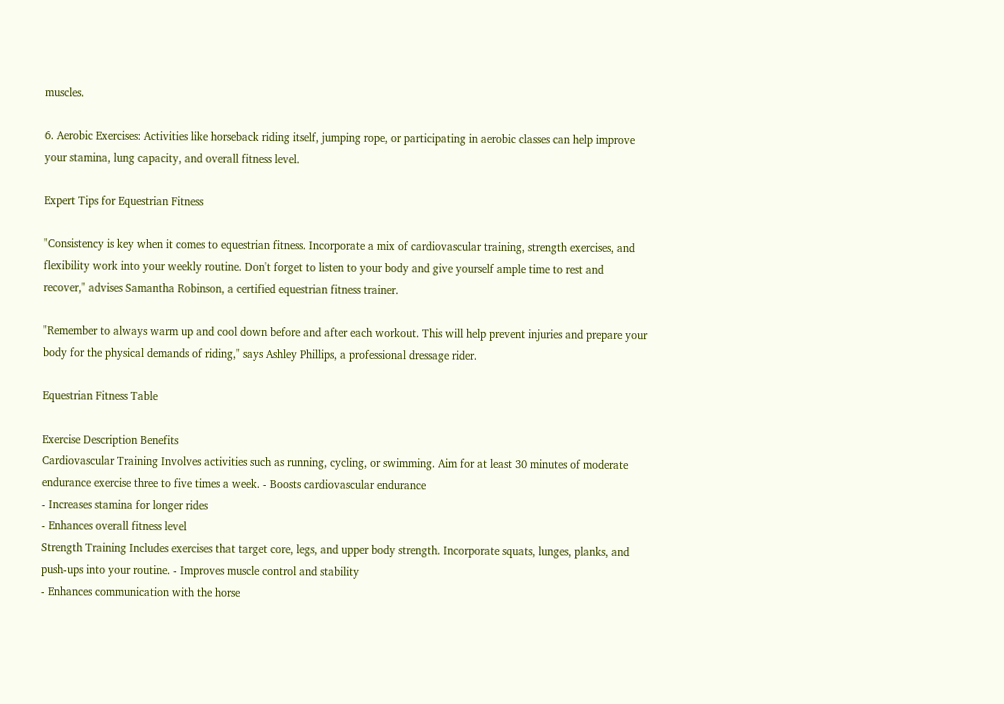muscles.

6. Aerobic Exercises: Activities like horseback riding itself, jumping rope, or participating in aerobic classes can help improve your stamina, lung capacity, and overall fitness level.

Expert Tips for Equestrian Fitness

"Consistency is key when it comes to equestrian fitness. Incorporate a mix of cardiovascular training, strength exercises, and flexibility work into your weekly routine. Don't forget to listen to your body and give yourself ample time to rest and recover," advises Samantha Robinson, a certified equestrian fitness trainer.

"Remember to always warm up and cool down before and after each workout. This will help prevent injuries and prepare your body for the physical demands of riding," says Ashley Phillips, a professional dressage rider.

Equestrian Fitness Table

Exercise Description Benefits
Cardiovascular Training Involves activities such as running, cycling, or swimming. Aim for at least 30 minutes of moderate endurance exercise three to five times a week. - Boosts cardiovascular endurance
- Increases stamina for longer rides
- Enhances overall fitness level
Strength Training Includes exercises that target core, legs, and upper body strength. Incorporate squats, lunges, planks, and push-ups into your routine. - Improves muscle control and stability
- Enhances communication with the horse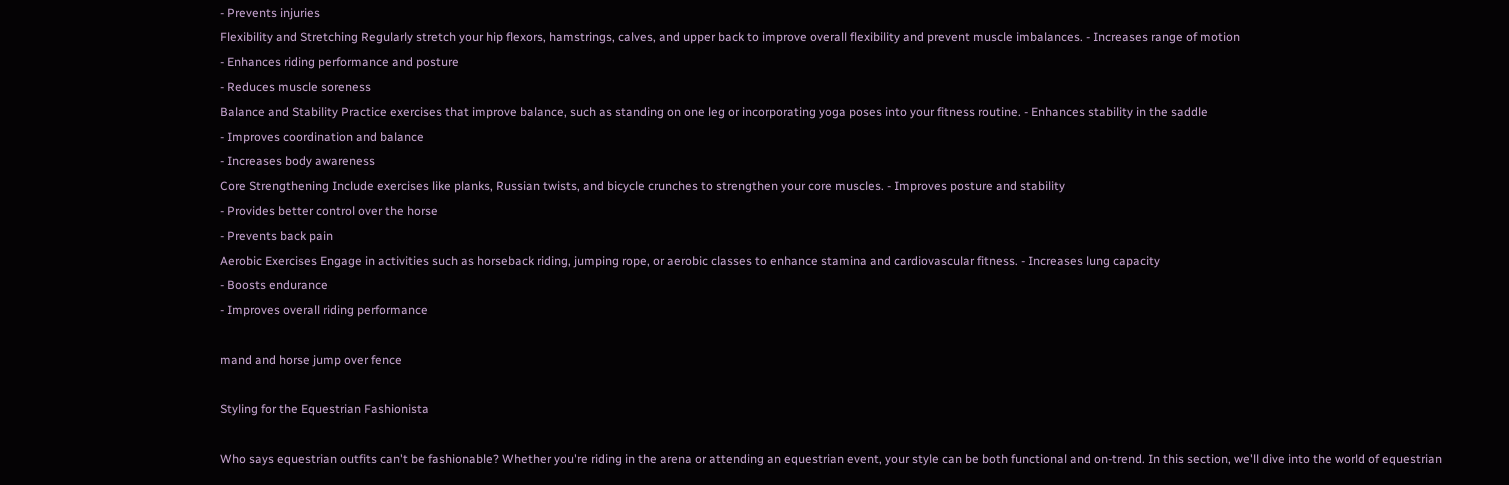- Prevents injuries
Flexibility and Stretching Regularly stretch your hip flexors, hamstrings, calves, and upper back to improve overall flexibility and prevent muscle imbalances. - Increases range of motion
- Enhances riding performance and posture
- Reduces muscle soreness
Balance and Stability Practice exercises that improve balance, such as standing on one leg or incorporating yoga poses into your fitness routine. - Enhances stability in the saddle
- Improves coordination and balance
- Increases body awareness
Core Strengthening Include exercises like planks, Russian twists, and bicycle crunches to strengthen your core muscles. - Improves posture and stability
- Provides better control over the horse
- Prevents back pain
Aerobic Exercises Engage in activities such as horseback riding, jumping rope, or aerobic classes to enhance stamina and cardiovascular fitness. - Increases lung capacity
- Boosts endurance
- Improves overall riding performance

mand and horse jump over fence

Styling for the Equestrian Fashionista

Who says equestrian outfits can't be fashionable? Whether you're riding in the arena or attending an equestrian event, your style can be both functional and on-trend. In this section, we'll dive into the world of equestrian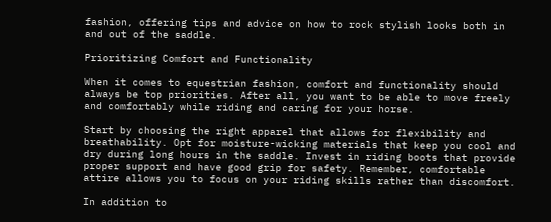fashion, offering tips and advice on how to rock stylish looks both in and out of the saddle.

Prioritizing Comfort and Functionality

When it comes to equestrian fashion, comfort and functionality should always be top priorities. After all, you want to be able to move freely and comfortably while riding and caring for your horse.

Start by choosing the right apparel that allows for flexibility and breathability. Opt for moisture-wicking materials that keep you cool and dry during long hours in the saddle. Invest in riding boots that provide proper support and have good grip for safety. Remember, comfortable attire allows you to focus on your riding skills rather than discomfort.

In addition to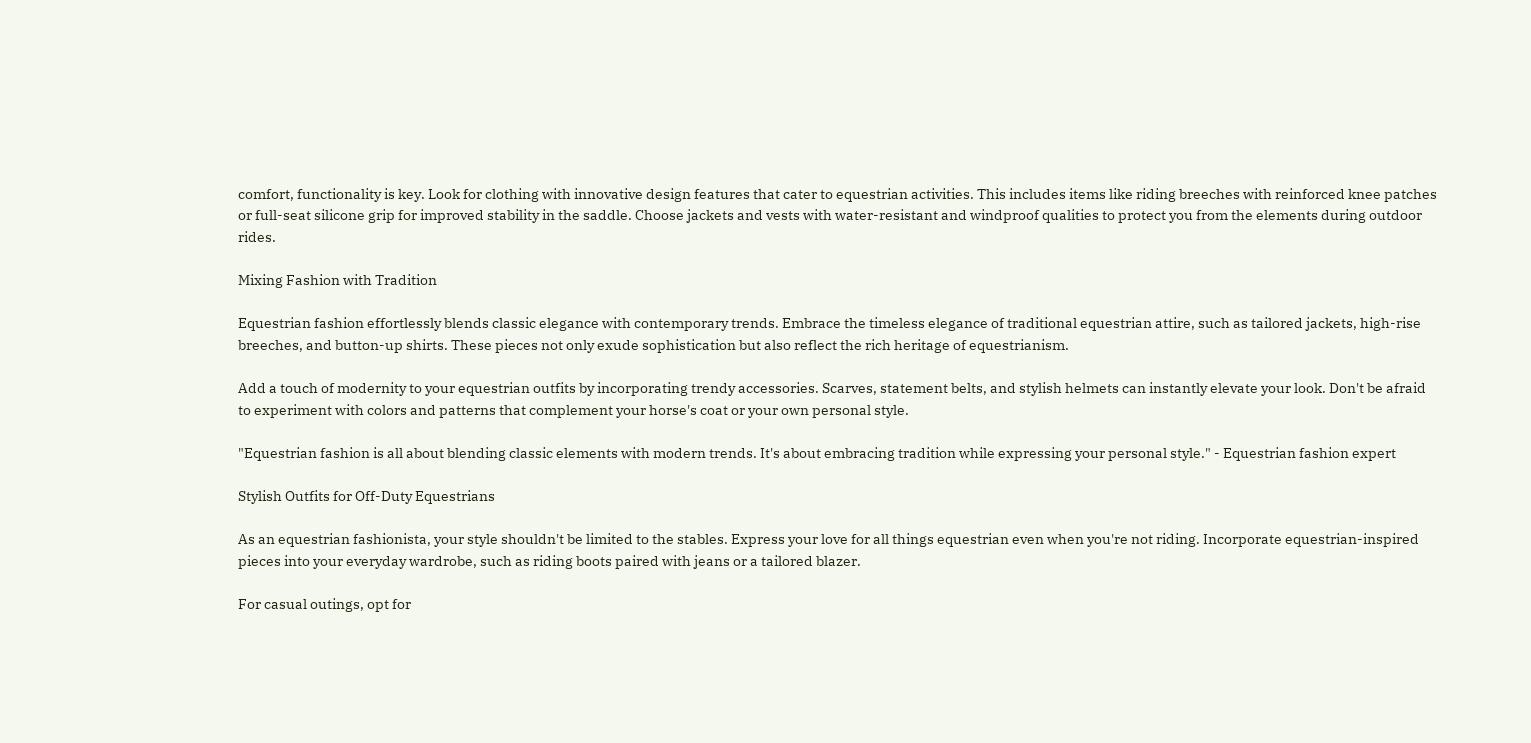comfort, functionality is key. Look for clothing with innovative design features that cater to equestrian activities. This includes items like riding breeches with reinforced knee patches or full-seat silicone grip for improved stability in the saddle. Choose jackets and vests with water-resistant and windproof qualities to protect you from the elements during outdoor rides.

Mixing Fashion with Tradition

Equestrian fashion effortlessly blends classic elegance with contemporary trends. Embrace the timeless elegance of traditional equestrian attire, such as tailored jackets, high-rise breeches, and button-up shirts. These pieces not only exude sophistication but also reflect the rich heritage of equestrianism.

Add a touch of modernity to your equestrian outfits by incorporating trendy accessories. Scarves, statement belts, and stylish helmets can instantly elevate your look. Don't be afraid to experiment with colors and patterns that complement your horse's coat or your own personal style.

"Equestrian fashion is all about blending classic elements with modern trends. It's about embracing tradition while expressing your personal style." - Equestrian fashion expert

Stylish Outfits for Off-Duty Equestrians

As an equestrian fashionista, your style shouldn't be limited to the stables. Express your love for all things equestrian even when you're not riding. Incorporate equestrian-inspired pieces into your everyday wardrobe, such as riding boots paired with jeans or a tailored blazer.

For casual outings, opt for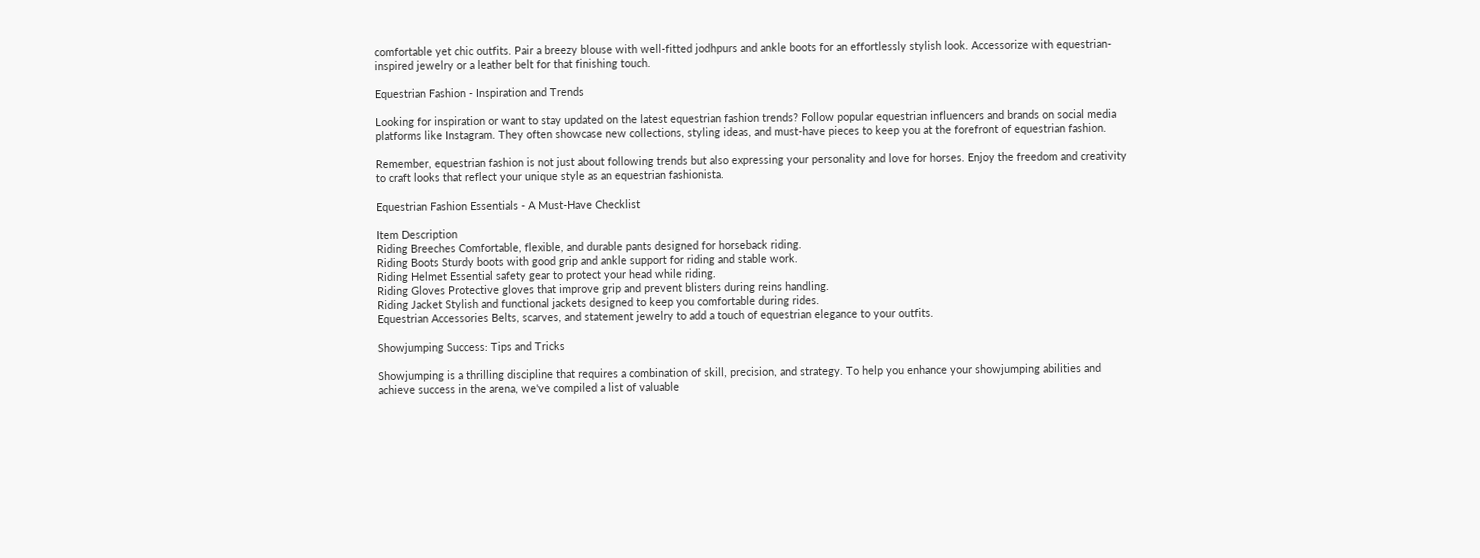comfortable yet chic outfits. Pair a breezy blouse with well-fitted jodhpurs and ankle boots for an effortlessly stylish look. Accessorize with equestrian-inspired jewelry or a leather belt for that finishing touch.

Equestrian Fashion - Inspiration and Trends

Looking for inspiration or want to stay updated on the latest equestrian fashion trends? Follow popular equestrian influencers and brands on social media platforms like Instagram. They often showcase new collections, styling ideas, and must-have pieces to keep you at the forefront of equestrian fashion.

Remember, equestrian fashion is not just about following trends but also expressing your personality and love for horses. Enjoy the freedom and creativity to craft looks that reflect your unique style as an equestrian fashionista.

Equestrian Fashion Essentials - A Must-Have Checklist

Item Description
Riding Breeches Comfortable, flexible, and durable pants designed for horseback riding.
Riding Boots Sturdy boots with good grip and ankle support for riding and stable work.
Riding Helmet Essential safety gear to protect your head while riding.
Riding Gloves Protective gloves that improve grip and prevent blisters during reins handling.
Riding Jacket Stylish and functional jackets designed to keep you comfortable during rides.
Equestrian Accessories Belts, scarves, and statement jewelry to add a touch of equestrian elegance to your outfits.

Showjumping Success: Tips and Tricks

Showjumping is a thrilling discipline that requires a combination of skill, precision, and strategy. To help you enhance your showjumping abilities and achieve success in the arena, we've compiled a list of valuable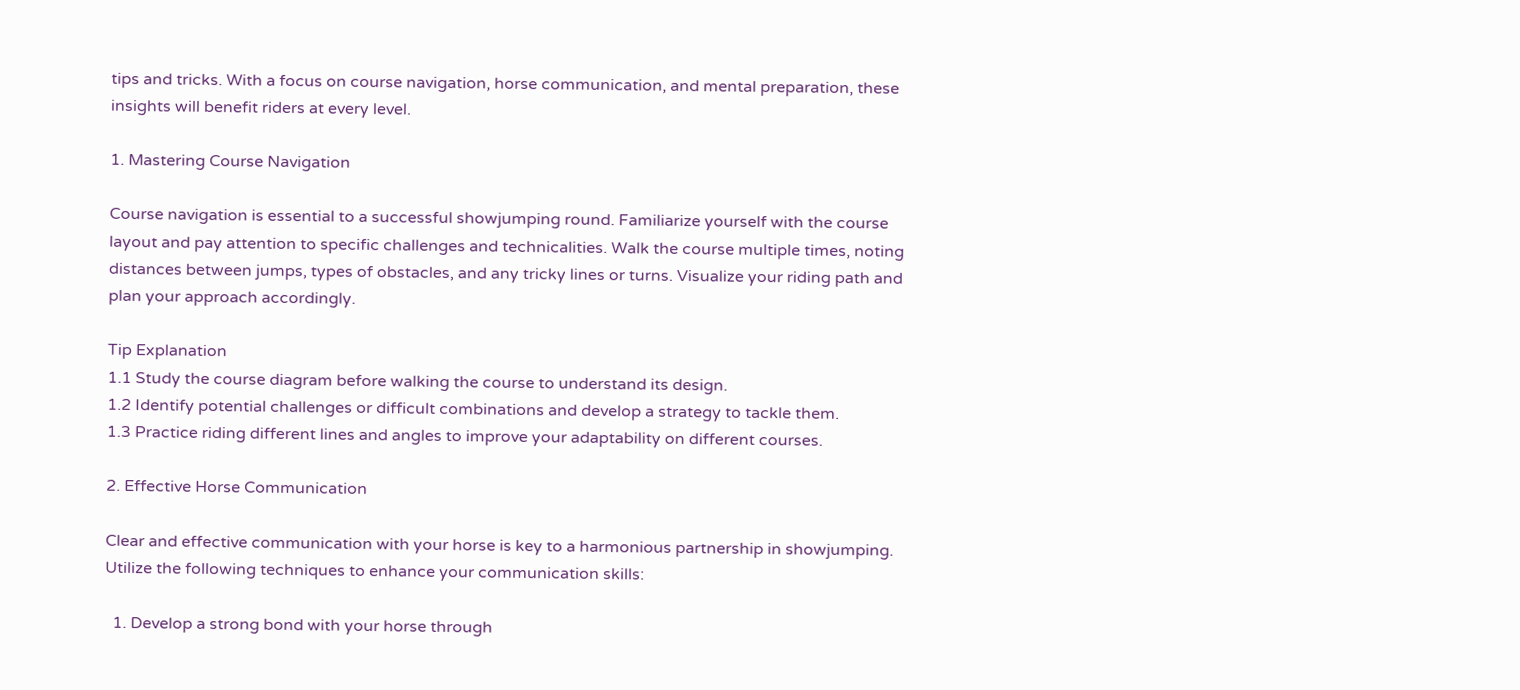tips and tricks. With a focus on course navigation, horse communication, and mental preparation, these insights will benefit riders at every level.

1. Mastering Course Navigation

Course navigation is essential to a successful showjumping round. Familiarize yourself with the course layout and pay attention to specific challenges and technicalities. Walk the course multiple times, noting distances between jumps, types of obstacles, and any tricky lines or turns. Visualize your riding path and plan your approach accordingly.

Tip Explanation
1.1 Study the course diagram before walking the course to understand its design.
1.2 Identify potential challenges or difficult combinations and develop a strategy to tackle them.
1.3 Practice riding different lines and angles to improve your adaptability on different courses.

2. Effective Horse Communication

Clear and effective communication with your horse is key to a harmonious partnership in showjumping. Utilize the following techniques to enhance your communication skills:

  1. Develop a strong bond with your horse through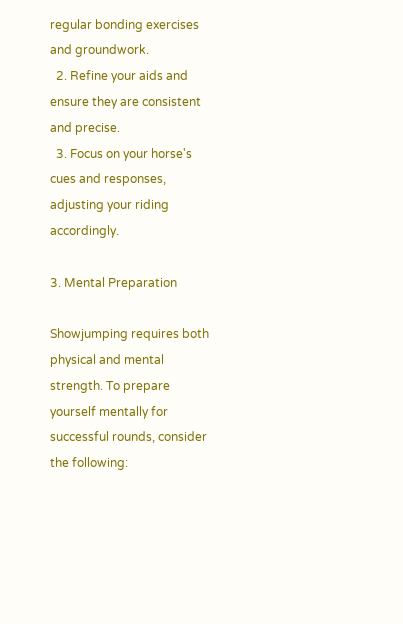regular bonding exercises and groundwork.
  2. Refine your aids and ensure they are consistent and precise.
  3. Focus on your horse's cues and responses, adjusting your riding accordingly.

3. Mental Preparation

Showjumping requires both physical and mental strength. To prepare yourself mentally for successful rounds, consider the following: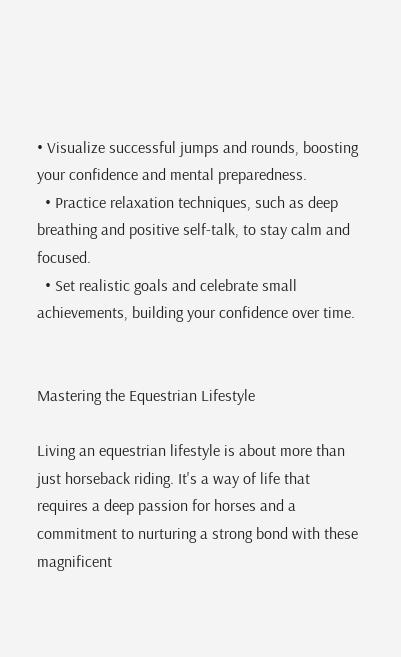• Visualize successful jumps and rounds, boosting your confidence and mental preparedness.
  • Practice relaxation techniques, such as deep breathing and positive self-talk, to stay calm and focused.
  • Set realistic goals and celebrate small achievements, building your confidence over time.


Mastering the Equestrian Lifestyle

Living an equestrian lifestyle is about more than just horseback riding. It's a way of life that requires a deep passion for horses and a commitment to nurturing a strong bond with these magnificent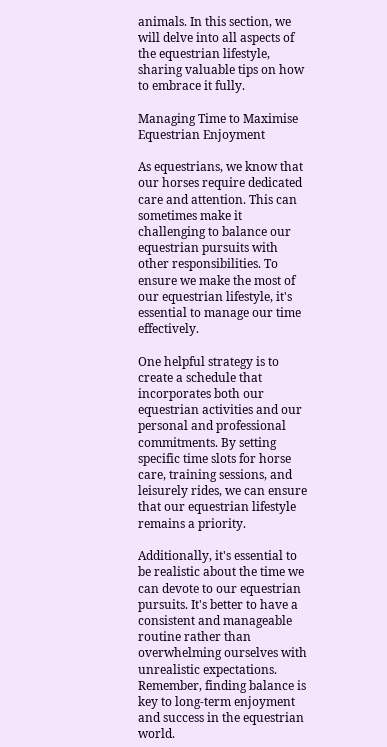animals. In this section, we will delve into all aspects of the equestrian lifestyle, sharing valuable tips on how to embrace it fully.

Managing Time to Maximise Equestrian Enjoyment

As equestrians, we know that our horses require dedicated care and attention. This can sometimes make it challenging to balance our equestrian pursuits with other responsibilities. To ensure we make the most of our equestrian lifestyle, it's essential to manage our time effectively.

One helpful strategy is to create a schedule that incorporates both our equestrian activities and our personal and professional commitments. By setting specific time slots for horse care, training sessions, and leisurely rides, we can ensure that our equestrian lifestyle remains a priority.

Additionally, it's essential to be realistic about the time we can devote to our equestrian pursuits. It's better to have a consistent and manageable routine rather than overwhelming ourselves with unrealistic expectations. Remember, finding balance is key to long-term enjoyment and success in the equestrian world.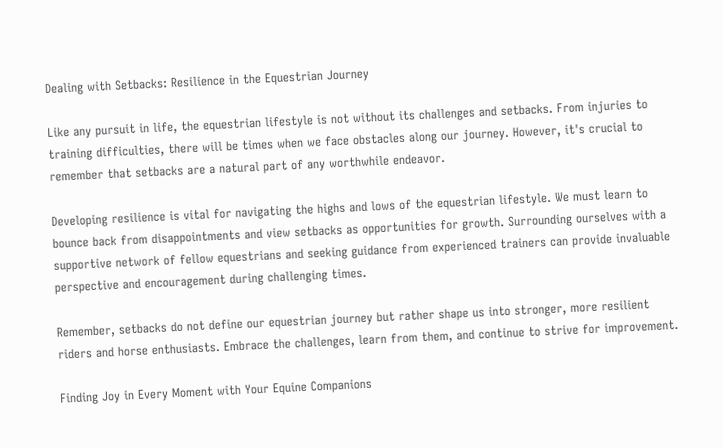Dealing with Setbacks: Resilience in the Equestrian Journey

Like any pursuit in life, the equestrian lifestyle is not without its challenges and setbacks. From injuries to training difficulties, there will be times when we face obstacles along our journey. However, it's crucial to remember that setbacks are a natural part of any worthwhile endeavor.

Developing resilience is vital for navigating the highs and lows of the equestrian lifestyle. We must learn to bounce back from disappointments and view setbacks as opportunities for growth. Surrounding ourselves with a supportive network of fellow equestrians and seeking guidance from experienced trainers can provide invaluable perspective and encouragement during challenging times.

Remember, setbacks do not define our equestrian journey but rather shape us into stronger, more resilient riders and horse enthusiasts. Embrace the challenges, learn from them, and continue to strive for improvement.

Finding Joy in Every Moment with Your Equine Companions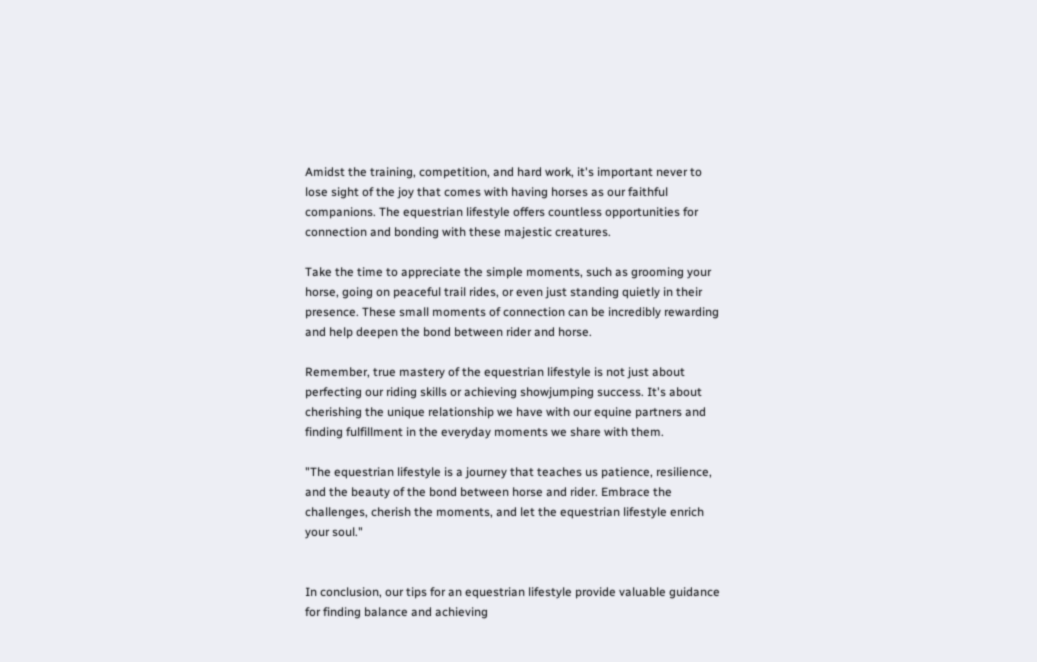Amidst the training, competition, and hard work, it's important never to lose sight of the joy that comes with having horses as our faithful companions. The equestrian lifestyle offers countless opportunities for connection and bonding with these majestic creatures.

Take the time to appreciate the simple moments, such as grooming your horse, going on peaceful trail rides, or even just standing quietly in their presence. These small moments of connection can be incredibly rewarding and help deepen the bond between rider and horse.

Remember, true mastery of the equestrian lifestyle is not just about perfecting our riding skills or achieving showjumping success. It's about cherishing the unique relationship we have with our equine partners and finding fulfillment in the everyday moments we share with them.

"The equestrian lifestyle is a journey that teaches us patience, resilience, and the beauty of the bond between horse and rider. Embrace the challenges, cherish the moments, and let the equestrian lifestyle enrich your soul."


In conclusion, our tips for an equestrian lifestyle provide valuable guidance for finding balance and achieving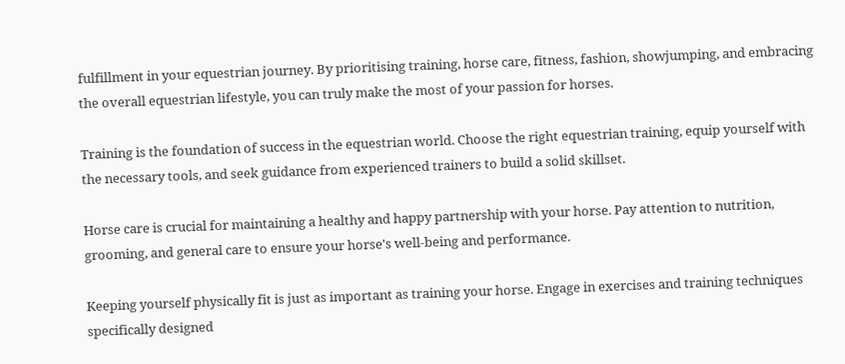fulfillment in your equestrian journey. By prioritising training, horse care, fitness, fashion, showjumping, and embracing the overall equestrian lifestyle, you can truly make the most of your passion for horses.

Training is the foundation of success in the equestrian world. Choose the right equestrian training, equip yourself with the necessary tools, and seek guidance from experienced trainers to build a solid skillset.

Horse care is crucial for maintaining a healthy and happy partnership with your horse. Pay attention to nutrition, grooming, and general care to ensure your horse's well-being and performance.

Keeping yourself physically fit is just as important as training your horse. Engage in exercises and training techniques specifically designed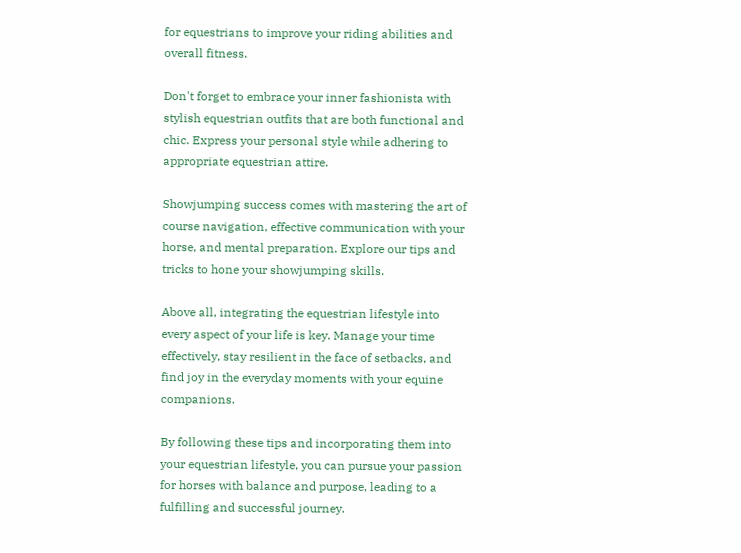for equestrians to improve your riding abilities and overall fitness.

Don't forget to embrace your inner fashionista with stylish equestrian outfits that are both functional and chic. Express your personal style while adhering to appropriate equestrian attire.

Showjumping success comes with mastering the art of course navigation, effective communication with your horse, and mental preparation. Explore our tips and tricks to hone your showjumping skills.

Above all, integrating the equestrian lifestyle into every aspect of your life is key. Manage your time effectively, stay resilient in the face of setbacks, and find joy in the everyday moments with your equine companions.

By following these tips and incorporating them into your equestrian lifestyle, you can pursue your passion for horses with balance and purpose, leading to a fulfilling and successful journey.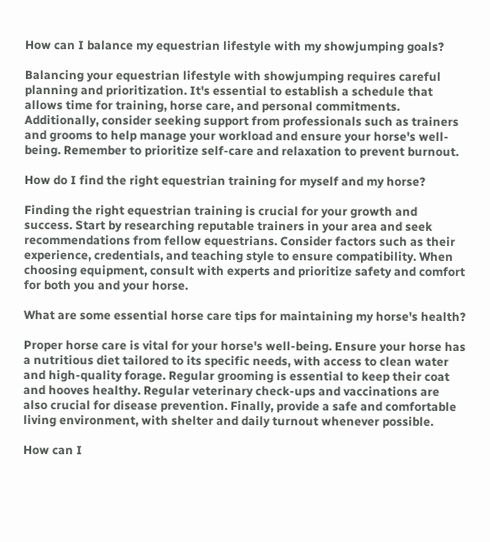How can I balance my equestrian lifestyle with my showjumping goals?

Balancing your equestrian lifestyle with showjumping requires careful planning and prioritization. It's essential to establish a schedule that allows time for training, horse care, and personal commitments. Additionally, consider seeking support from professionals such as trainers and grooms to help manage your workload and ensure your horse's well-being. Remember to prioritize self-care and relaxation to prevent burnout.

How do I find the right equestrian training for myself and my horse?

Finding the right equestrian training is crucial for your growth and success. Start by researching reputable trainers in your area and seek recommendations from fellow equestrians. Consider factors such as their experience, credentials, and teaching style to ensure compatibility. When choosing equipment, consult with experts and prioritize safety and comfort for both you and your horse.

What are some essential horse care tips for maintaining my horse's health?

Proper horse care is vital for your horse's well-being. Ensure your horse has a nutritious diet tailored to its specific needs, with access to clean water and high-quality forage. Regular grooming is essential to keep their coat and hooves healthy. Regular veterinary check-ups and vaccinations are also crucial for disease prevention. Finally, provide a safe and comfortable living environment, with shelter and daily turnout whenever possible.

How can I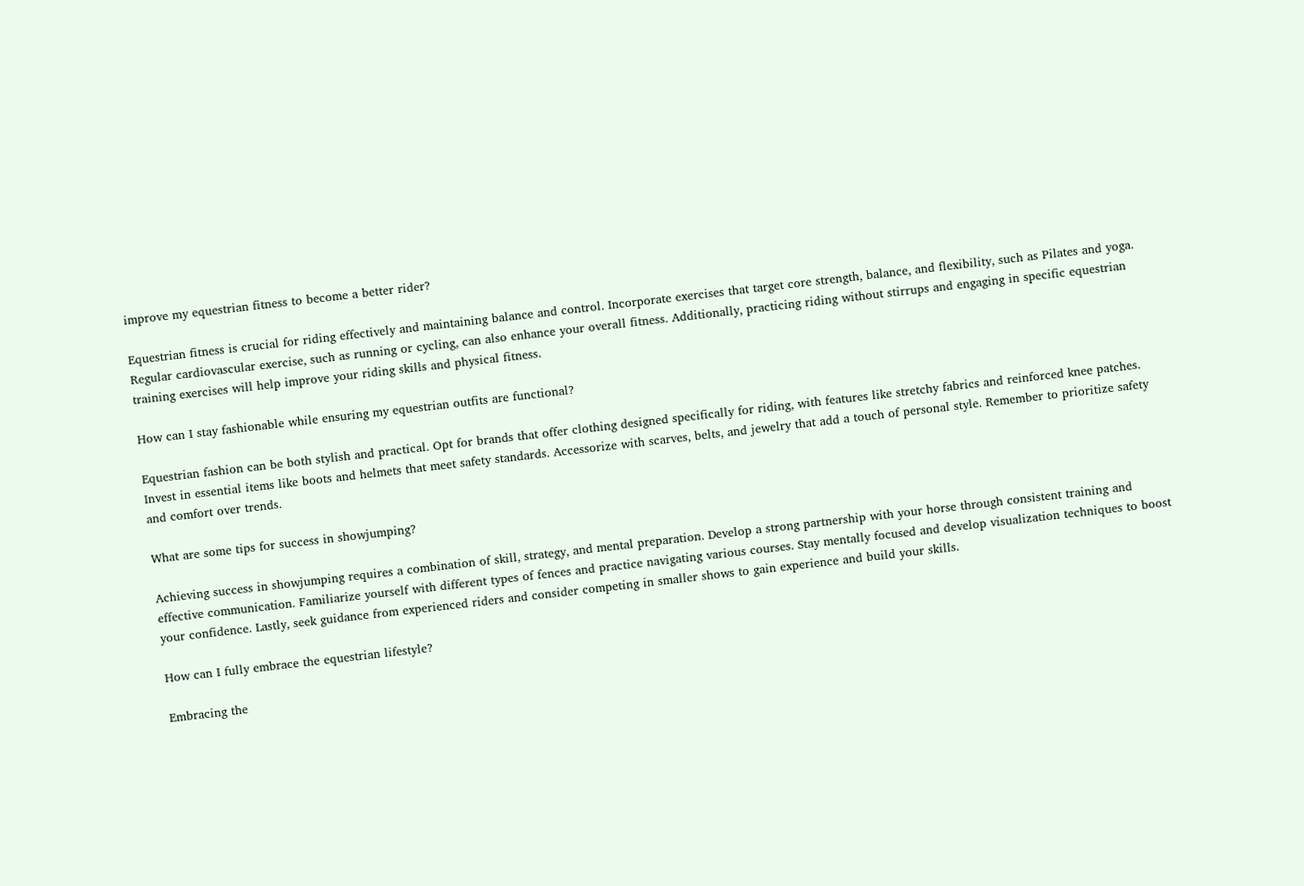improve my equestrian fitness to become a better rider?

Equestrian fitness is crucial for riding effectively and maintaining balance and control. Incorporate exercises that target core strength, balance, and flexibility, such as Pilates and yoga. Regular cardiovascular exercise, such as running or cycling, can also enhance your overall fitness. Additionally, practicing riding without stirrups and engaging in specific equestrian training exercises will help improve your riding skills and physical fitness.

How can I stay fashionable while ensuring my equestrian outfits are functional?

Equestrian fashion can be both stylish and practical. Opt for brands that offer clothing designed specifically for riding, with features like stretchy fabrics and reinforced knee patches. Invest in essential items like boots and helmets that meet safety standards. Accessorize with scarves, belts, and jewelry that add a touch of personal style. Remember to prioritize safety and comfort over trends.

What are some tips for success in showjumping?

Achieving success in showjumping requires a combination of skill, strategy, and mental preparation. Develop a strong partnership with your horse through consistent training and effective communication. Familiarize yourself with different types of fences and practice navigating various courses. Stay mentally focused and develop visualization techniques to boost your confidence. Lastly, seek guidance from experienced riders and consider competing in smaller shows to gain experience and build your skills.

How can I fully embrace the equestrian lifestyle?

Embracing the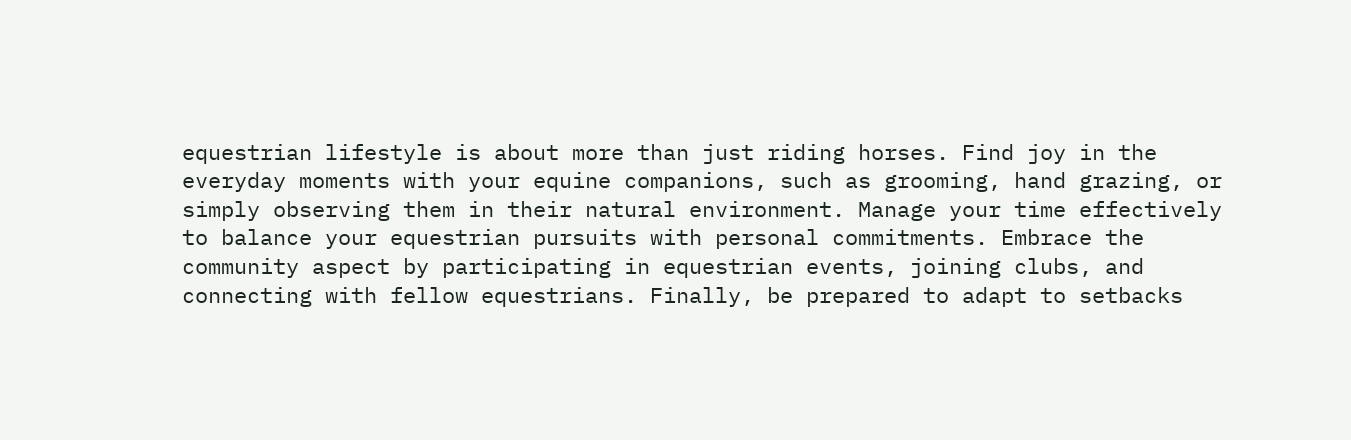equestrian lifestyle is about more than just riding horses. Find joy in the everyday moments with your equine companions, such as grooming, hand grazing, or simply observing them in their natural environment. Manage your time effectively to balance your equestrian pursuits with personal commitments. Embrace the community aspect by participating in equestrian events, joining clubs, and connecting with fellow equestrians. Finally, be prepared to adapt to setbacks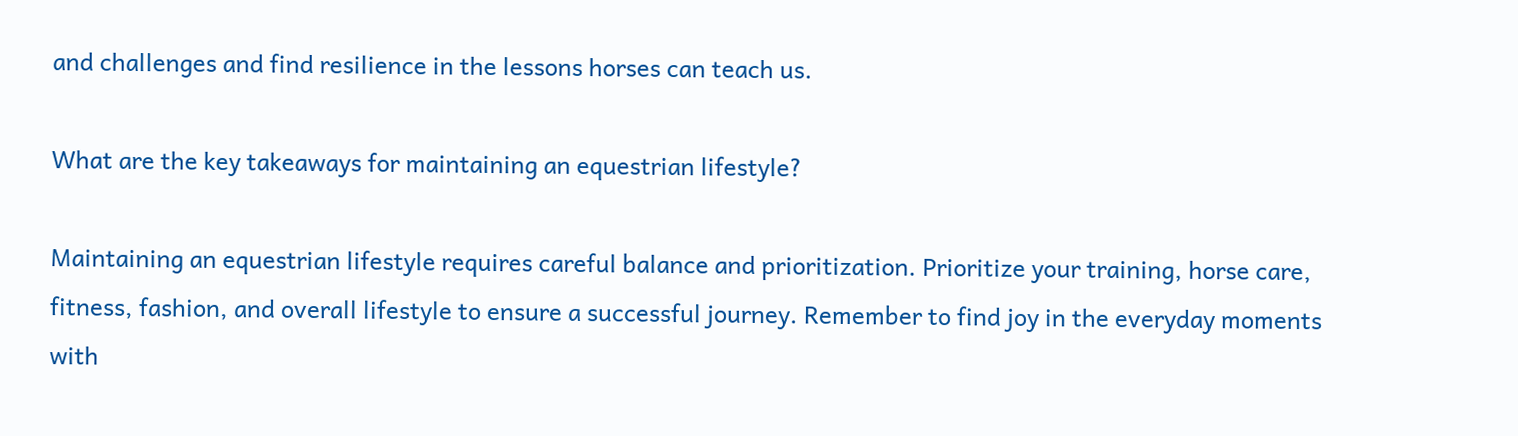and challenges and find resilience in the lessons horses can teach us.

What are the key takeaways for maintaining an equestrian lifestyle?

Maintaining an equestrian lifestyle requires careful balance and prioritization. Prioritize your training, horse care, fitness, fashion, and overall lifestyle to ensure a successful journey. Remember to find joy in the everyday moments with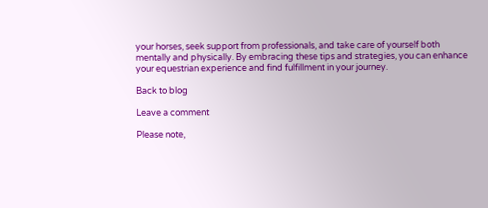your horses, seek support from professionals, and take care of yourself both mentally and physically. By embracing these tips and strategies, you can enhance your equestrian experience and find fulfillment in your journey.

Back to blog

Leave a comment

Please note,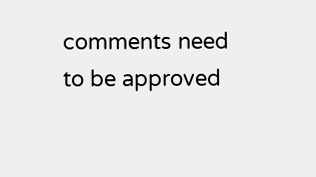comments need to be approved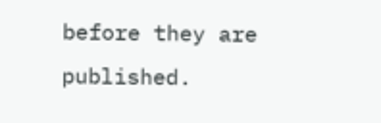before they are published.